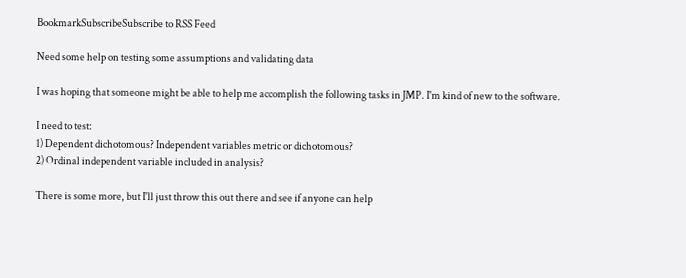BookmarkSubscribeSubscribe to RSS Feed

Need some help on testing some assumptions and validating data

I was hoping that someone might be able to help me accomplish the following tasks in JMP. I'm kind of new to the software.

I need to test:
1) Dependent dichotomous? Independent variables metric or dichotomous?
2) Ordinal independent variable included in analysis?

There is some more, but I'll just throw this out there and see if anyone can help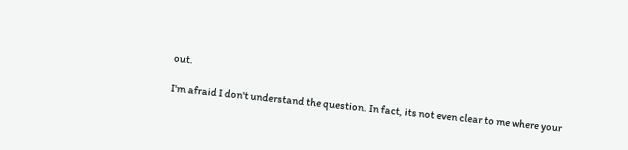out.

I'm afraid I don't understand the question. In fact, its not even clear to me where your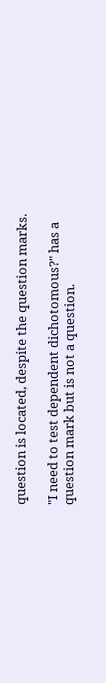question is located, despite the question marks.

"I need to test dependent dichotomous?" has a question mark but is not a question.